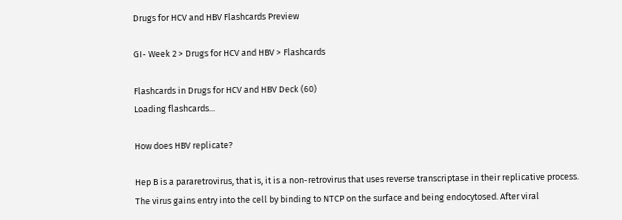Drugs for HCV and HBV Flashcards Preview

GI- Week 2 > Drugs for HCV and HBV > Flashcards

Flashcards in Drugs for HCV and HBV Deck (60)
Loading flashcards...

How does HBV replicate?

Hep B is a pararetrovirus, that is, it is a non-retrovirus that uses reverse transcriptase in their replicative process. The virus gains entry into the cell by binding to NTCP on the surface and being endocytosed. After viral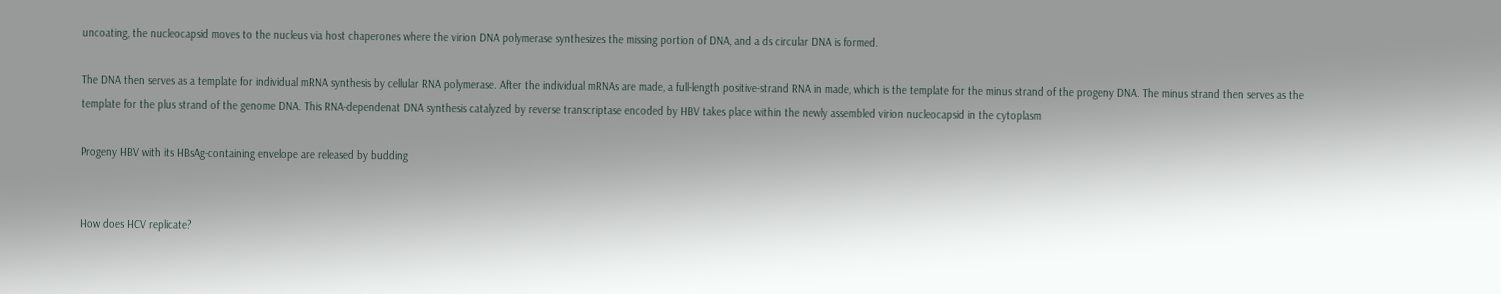uncoating, the nucleocapsid moves to the nucleus via host chaperones where the virion DNA polymerase synthesizes the missing portion of DNA, and a ds circular DNA is formed.

The DNA then serves as a template for individual mRNA synthesis by cellular RNA polymerase. After the individual mRNAs are made, a full-length positive-strand RNA in made, which is the template for the minus strand of the progeny DNA. The minus strand then serves as the template for the plus strand of the genome DNA. This RNA-dependenat DNA synthesis catalyzed by reverse transcriptase encoded by HBV takes place within the newly assembled virion nucleocapsid in the cytoplasm

Progeny HBV with its HBsAg-containing envelope are released by budding


How does HCV replicate?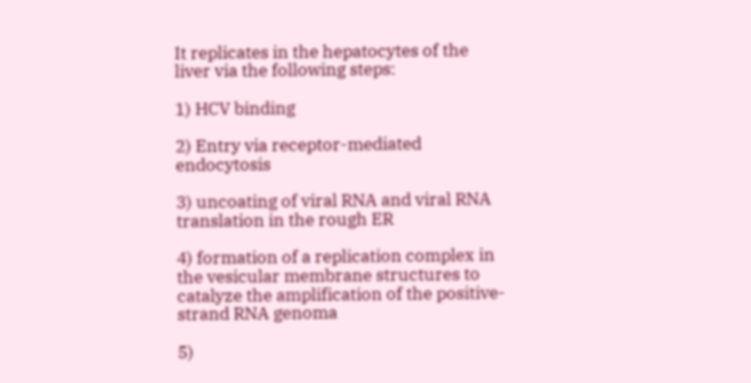It replicates in the hepatocytes of the liver via the following steps:

1) HCV binding

2) Entry via receptor-mediated endocytosis

3) uncoating of viral RNA and viral RNA translation in the rough ER

4) formation of a replication complex in the vesicular membrane structures to catalyze the amplification of the positive-strand RNA genoma

5)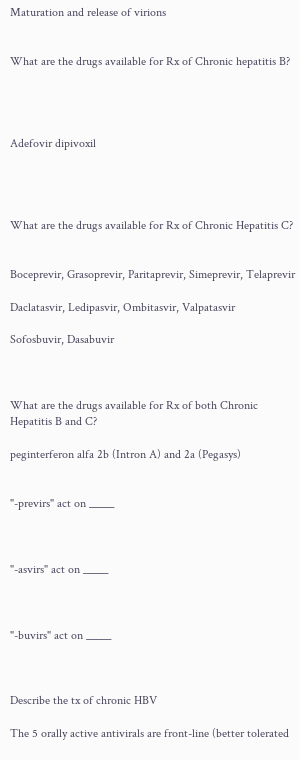Maturation and release of virions


What are the drugs available for Rx of Chronic hepatitis B?




Adefovir dipivoxil




What are the drugs available for Rx of Chronic Hepatitis C?


Boceprevir, Grasoprevir, Paritaprevir, Simeprevir, Telaprevir

Daclatasvir, Ledipasvir, Ombitasvir, Valpatasvir

Sofosbuvir, Dasabuvir



What are the drugs available for Rx of both Chronic Hepatitis B and C?

peginterferon alfa 2b (Intron A) and 2a (Pegasys)


"-previrs" act on _____



"-asvirs" act on _____



"-buvirs" act on _____



Describe the tx of chronic HBV

The 5 orally active antivirals are front-line (better tolerated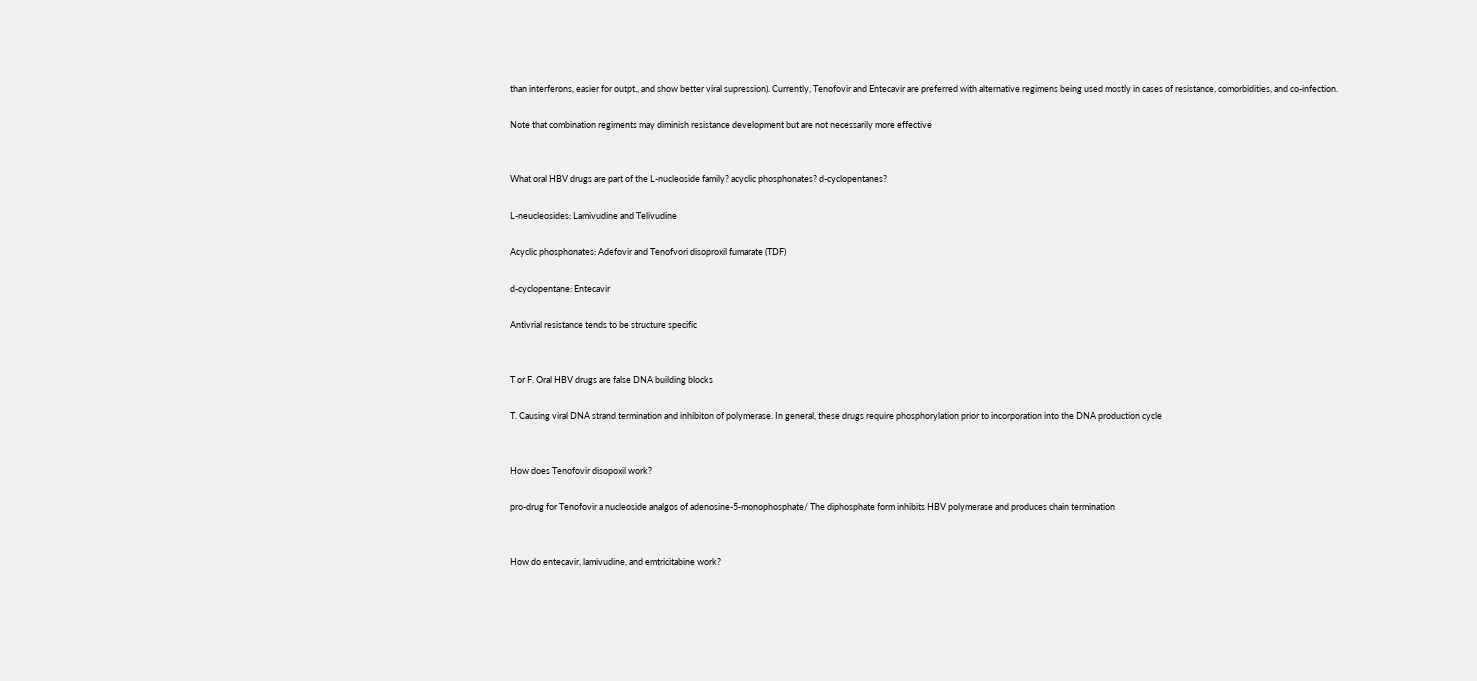than interferons, easier for outpt., and show better viral supression). Currently, Tenofovir and Entecavir are preferred with alternative regimens being used mostly in cases of resistance, comorbidities, and co-infection.

Note that combination regiments may diminish resistance development but are not necessarily more effective


What oral HBV drugs are part of the L-nucleoside family? acyclic phosphonates? d-cyclopentanes?

L-neucleosides: Lamivudine and Telivudine

Acyclic phosphonates: Adefovir and Tenofvori disoproxil fumarate (TDF)

d-cyclopentane: Entecavir

Antivrial resistance tends to be structure specific


T or F. Oral HBV drugs are false DNA building blocks

T. Causing viral DNA strand termination and inhibiton of polymerase. In general, these drugs require phosphorylation prior to incorporation into the DNA production cycle


How does Tenofovir disopoxil work?

pro-drug for Tenofovir a nucleoside analgos of adenosine-5-monophosphate/ The diphosphate form inhibits HBV polymerase and produces chain termination


How do entecavir, lamivudine, and emtricitabine work?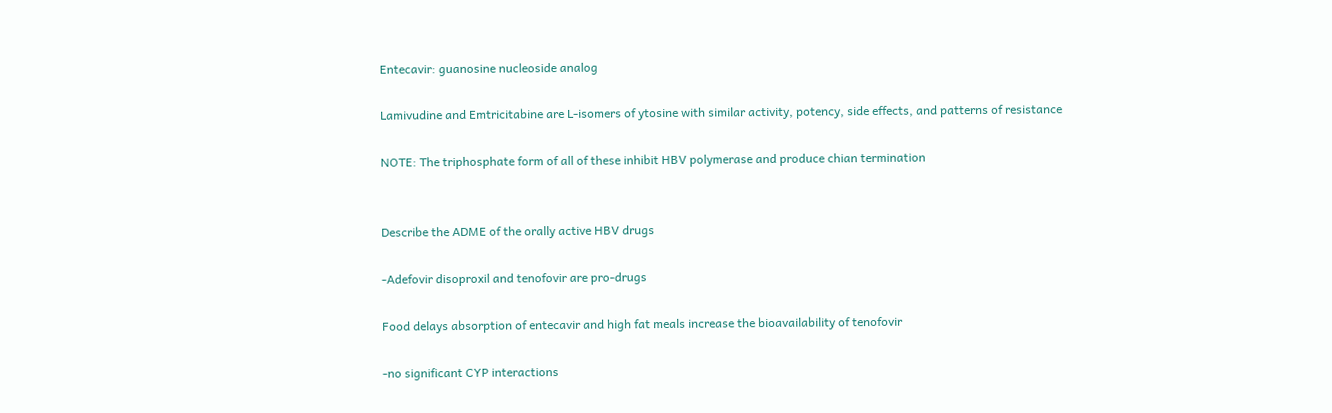Entecavir: guanosine nucleoside analog

Lamivudine and Emtricitabine are L-isomers of ytosine with similar activity, potency, side effects, and patterns of resistance

NOTE: The triphosphate form of all of these inhibit HBV polymerase and produce chian termination


Describe the ADME of the orally active HBV drugs

-Adefovir disoproxil and tenofovir are pro-drugs

Food delays absorption of entecavir and high fat meals increase the bioavailability of tenofovir

-no significant CYP interactions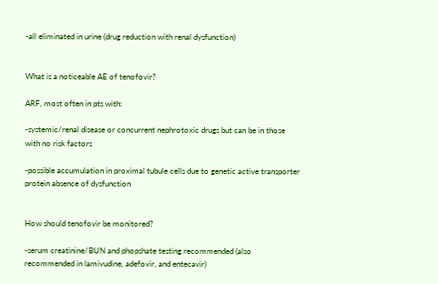-all eliminated in urine (drug reduction with renal dysfunction)


What is a noticeable AE of tenofovir?

ARF, most often in pts with:

-systemic/renal disease or concurrent nephrotoxic drugs but can be in those with no risk factors

-possible accumulation in proximal tubule cells due to genetic active transporter protein absence of dysfunction


How should tenofovir be monitored?

-serum creatinine/BUN and phopshate testing recommended (also recommended in lamivudine, adefovir, and entecavir)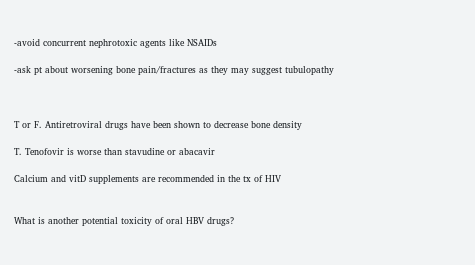-avoid concurrent nephrotoxic agents like NSAIDs

-ask pt about worsening bone pain/fractures as they may suggest tubulopathy



T or F. Antiretroviral drugs have been shown to decrease bone density

T. Tenofovir is worse than stavudine or abacavir

Calcium and vitD supplements are recommended in the tx of HIV


What is another potential toxicity of oral HBV drugs?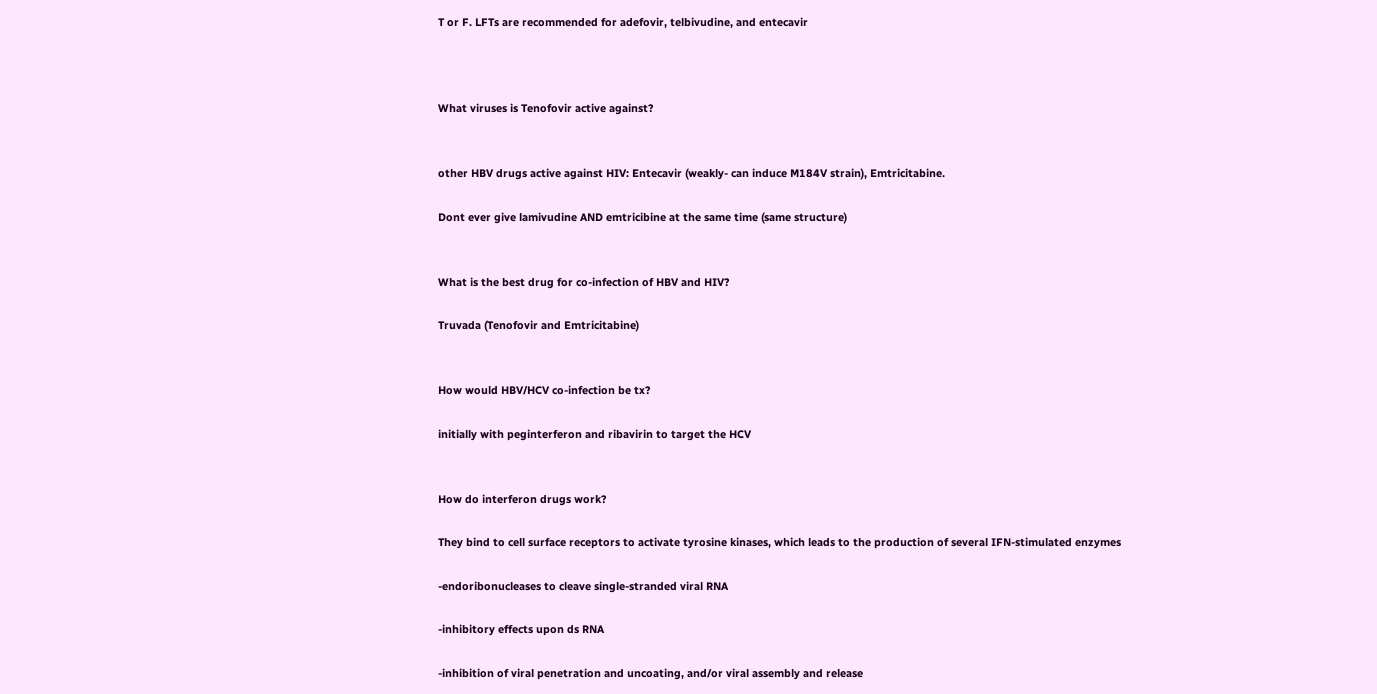T or F. LFTs are recommended for adefovir, telbivudine, and entecavir



What viruses is Tenofovir active against?


other HBV drugs active against HIV: Entecavir (weakly- can induce M184V strain), Emtricitabine.

Dont ever give lamivudine AND emtricibine at the same time (same structure)


What is the best drug for co-infection of HBV and HIV?

Truvada (Tenofovir and Emtricitabine)


How would HBV/HCV co-infection be tx?

initially with peginterferon and ribavirin to target the HCV


How do interferon drugs work?

They bind to cell surface receptors to activate tyrosine kinases, which leads to the production of several IFN-stimulated enzymes

-endoribonucleases to cleave single-stranded viral RNA

-inhibitory effects upon ds RNA

-inhibition of viral penetration and uncoating, and/or viral assembly and release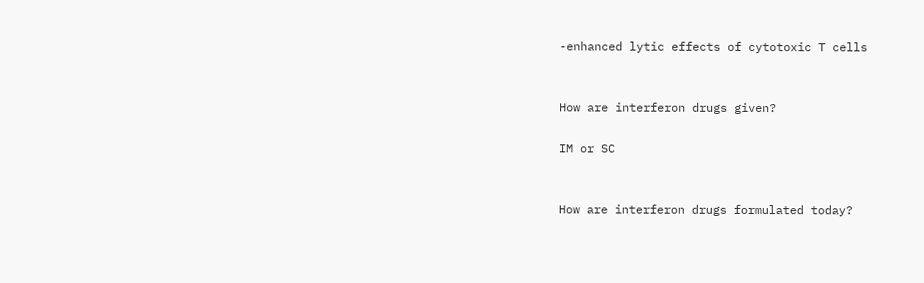-enhanced lytic effects of cytotoxic T cells


How are interferon drugs given?

IM or SC


How are interferon drugs formulated today?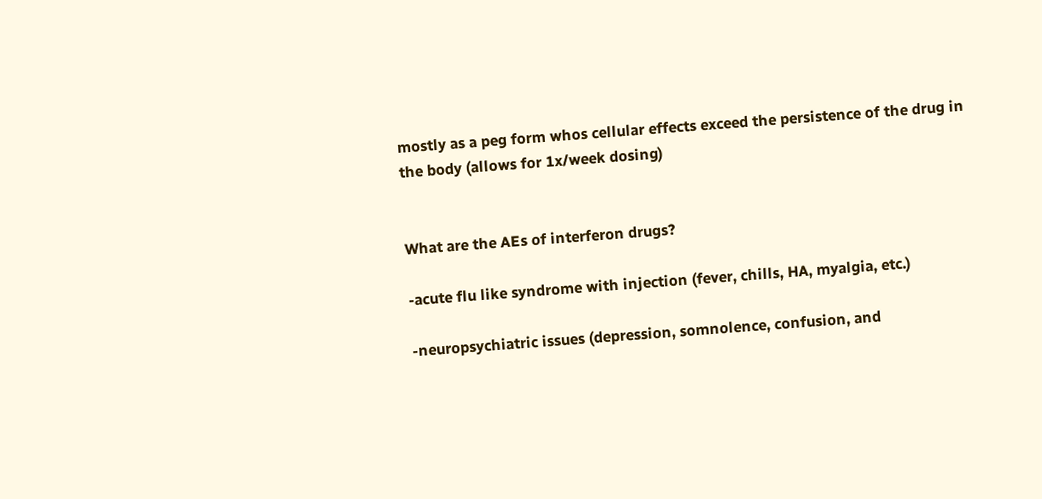mostly as a peg form whos cellular effects exceed the persistence of the drug in the body (allows for 1x/week dosing)


What are the AEs of interferon drugs?

-acute flu like syndrome with injection (fever, chills, HA, myalgia, etc.)

-neuropsychiatric issues (depression, somnolence, confusion, and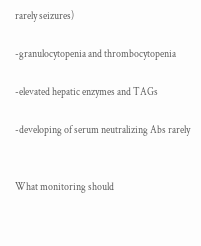rarely seizures)

-granulocytopenia and thrombocytopenia

-elevated hepatic enzymes and TAGs

-developing of serum neutralizing Abs rarely


What monitoring should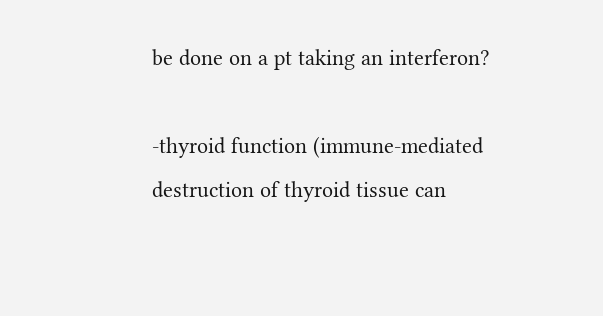be done on a pt taking an interferon?

-thyroid function (immune-mediated destruction of thyroid tissue can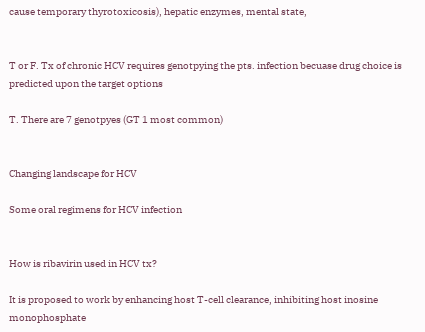cause temporary thyrotoxicosis), hepatic enzymes, mental state,


T or F. Tx of chronic HCV requires genotpying the pts. infection becuase drug choice is predicted upon the target options

T. There are 7 genotpyes (GT 1 most common)


Changing landscape for HCV

Some oral regimens for HCV infection


How is ribavirin used in HCV tx?

It is proposed to work by enhancing host T-cell clearance, inhibiting host inosine monophosphate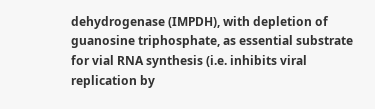dehydrogenase (IMPDH), with depletion of guanosine triphosphate, as essential substrate for vial RNA synthesis (i.e. inhibits viral replication by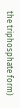the triphosphate form)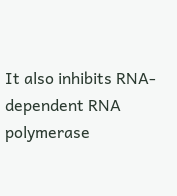It also inhibits RNA-dependent RNA polymerase